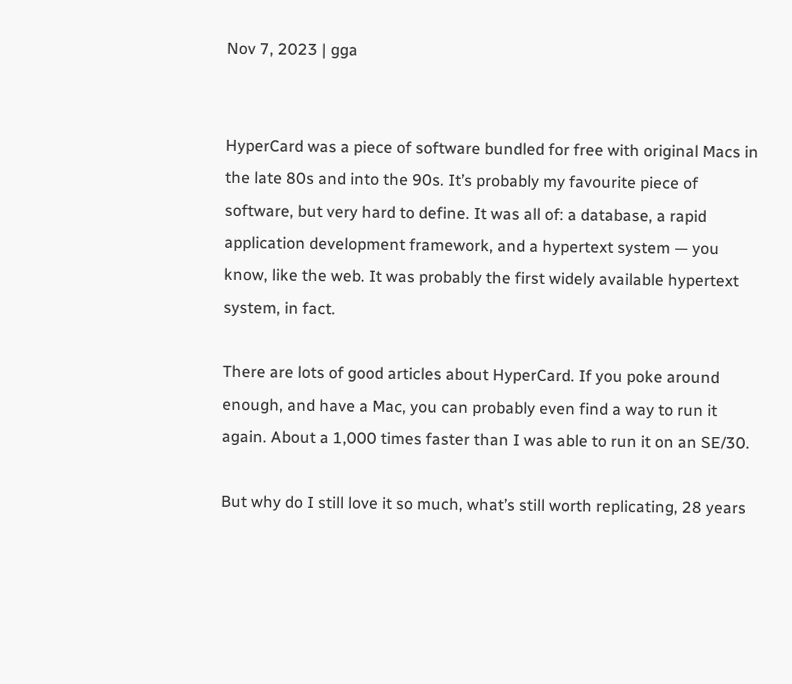Nov 7, 2023 | gga


HyperCard was a piece of software bundled for free with original Macs in the late 80s and into the 90s. It’s probably my favourite piece of software, but very hard to define. It was all of: a database, a rapid application development framework, and a hypertext system — you know, like the web. It was probably the first widely available hypertext system, in fact.

There are lots of good articles about HyperCard. If you poke around enough, and have a Mac, you can probably even find a way to run it again. About a 1,000 times faster than I was able to run it on an SE/30.

But why do I still love it so much, what’s still worth replicating, 28 years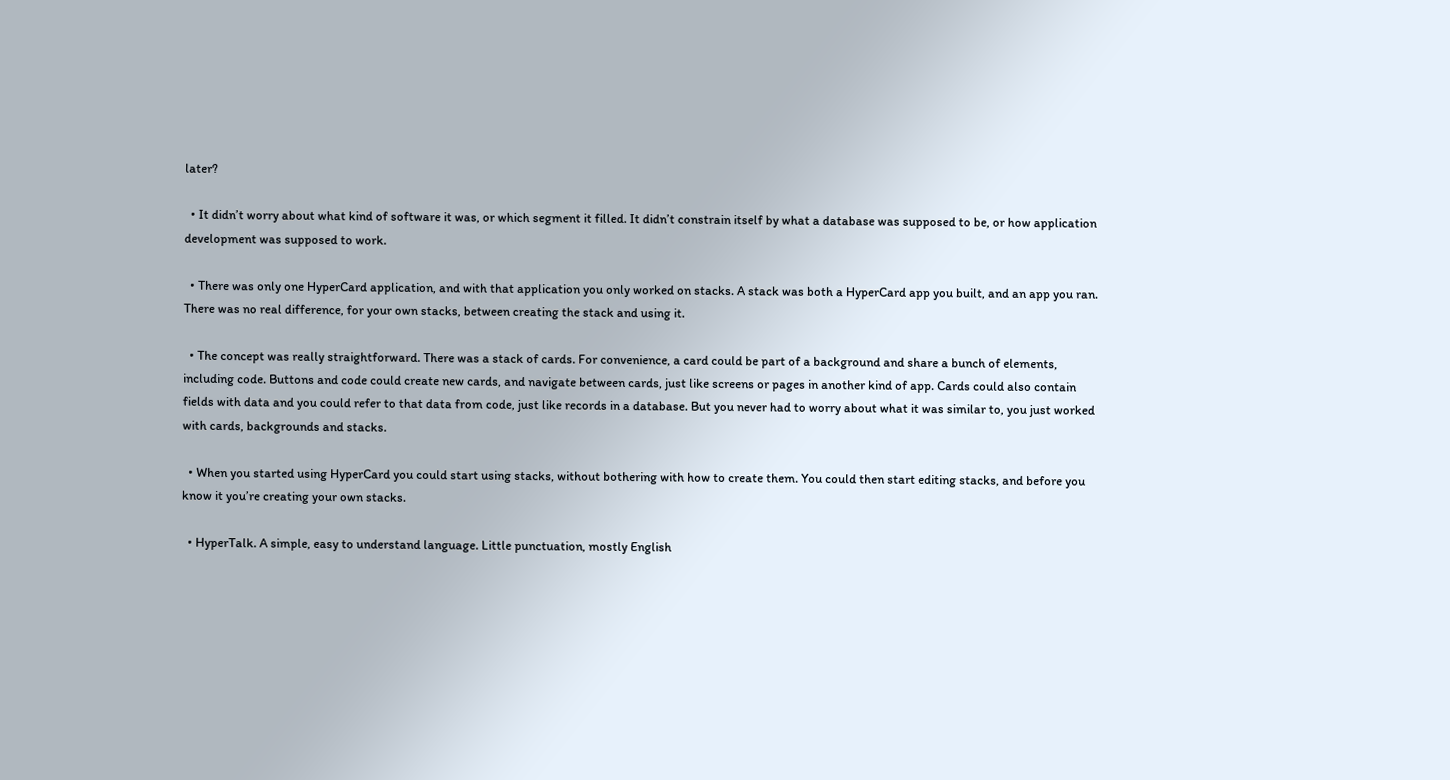later?

  • It didn’t worry about what kind of software it was, or which segment it filled. It didn’t constrain itself by what a database was supposed to be, or how application development was supposed to work.

  • There was only one HyperCard application, and with that application you only worked on stacks. A stack was both a HyperCard app you built, and an app you ran. There was no real difference, for your own stacks, between creating the stack and using it.

  • The concept was really straightforward. There was a stack of cards. For convenience, a card could be part of a background and share a bunch of elements, including code. Buttons and code could create new cards, and navigate between cards, just like screens or pages in another kind of app. Cards could also contain fields with data and you could refer to that data from code, just like records in a database. But you never had to worry about what it was similar to, you just worked with cards, backgrounds and stacks.

  • When you started using HyperCard you could start using stacks, without bothering with how to create them. You could then start editing stacks, and before you know it you’re creating your own stacks.

  • HyperTalk. A simple, easy to understand language. Little punctuation, mostly English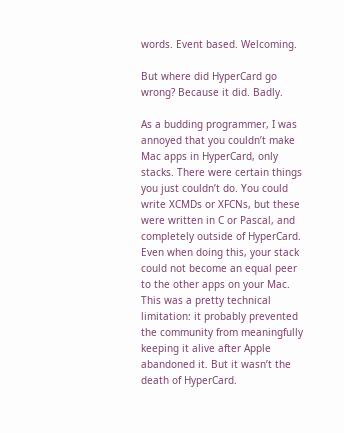words. Event based. Welcoming.

But where did HyperCard go wrong? Because it did. Badly.

As a budding programmer, I was annoyed that you couldn’t make Mac apps in HyperCard, only stacks. There were certain things you just couldn’t do. You could write XCMDs or XFCNs, but these were written in C or Pascal, and completely outside of HyperCard. Even when doing this, your stack could not become an equal peer to the other apps on your Mac. This was a pretty technical limitation: it probably prevented the community from meaningfully keeping it alive after Apple abandoned it. But it wasn’t the death of HyperCard.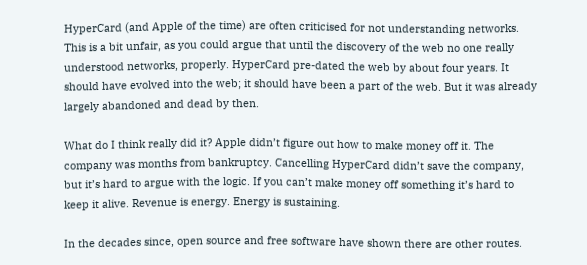HyperCard (and Apple of the time) are often criticised for not understanding networks. This is a bit unfair, as you could argue that until the discovery of the web no one really understood networks, properly. HyperCard pre-dated the web by about four years. It should have evolved into the web; it should have been a part of the web. But it was already largely abandoned and dead by then.

What do I think really did it? Apple didn’t figure out how to make money off it. The company was months from bankruptcy. Cancelling HyperCard didn’t save the company, but it’s hard to argue with the logic. If you can’t make money off something it’s hard to keep it alive. Revenue is energy. Energy is sustaining.

In the decades since, open source and free software have shown there are other routes.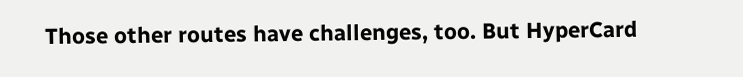Those other routes have challenges, too. But HyperCard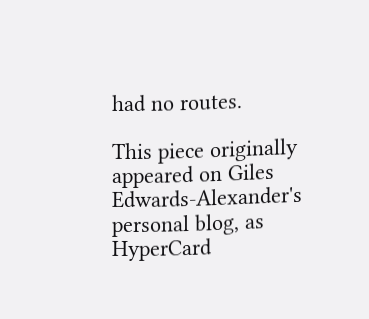had no routes.

This piece originally appeared on Giles Edwards-Alexander's personal blog, as HyperCard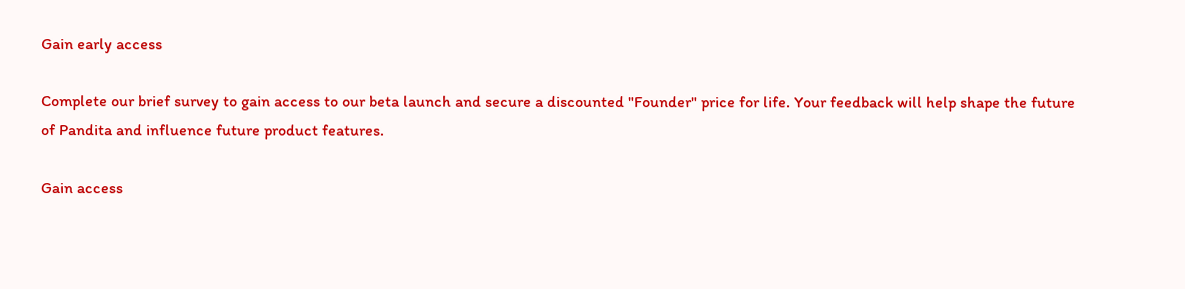Gain early access

Complete our brief survey to gain access to our beta launch and secure a discounted "Founder" price for life. Your feedback will help shape the future of Pandita and influence future product features.

Gain access